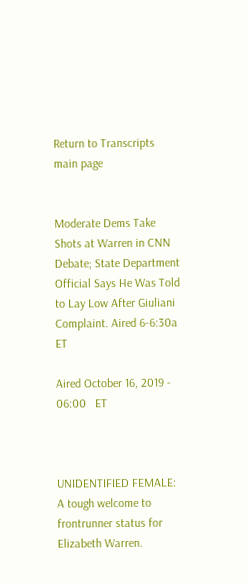Return to Transcripts main page


Moderate Dems Take Shots at Warren in CNN Debate; State Department Official Says He Was Told to Lay Low After Giuliani Complaint. Aired 6-6:30a ET

Aired October 16, 2019 - 06:00   ET



UNIDENTIFIED FEMALE: A tough welcome to frontrunner status for Elizabeth Warren.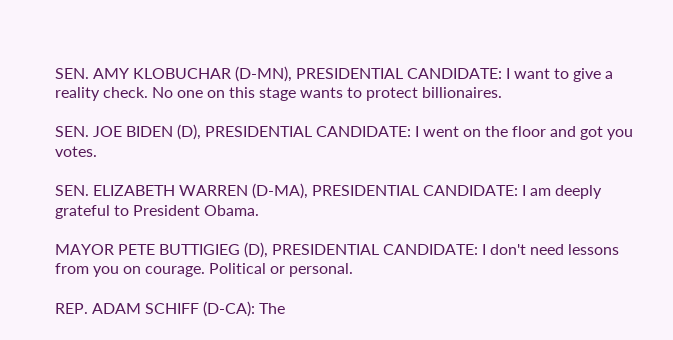SEN. AMY KLOBUCHAR (D-MN), PRESIDENTIAL CANDIDATE: I want to give a reality check. No one on this stage wants to protect billionaires.

SEN. JOE BIDEN (D), PRESIDENTIAL CANDIDATE: I went on the floor and got you votes.

SEN. ELIZABETH WARREN (D-MA), PRESIDENTIAL CANDIDATE: I am deeply grateful to President Obama.

MAYOR PETE BUTTIGIEG (D), PRESIDENTIAL CANDIDATE: I don't need lessons from you on courage. Political or personal.

REP. ADAM SCHIFF (D-CA): The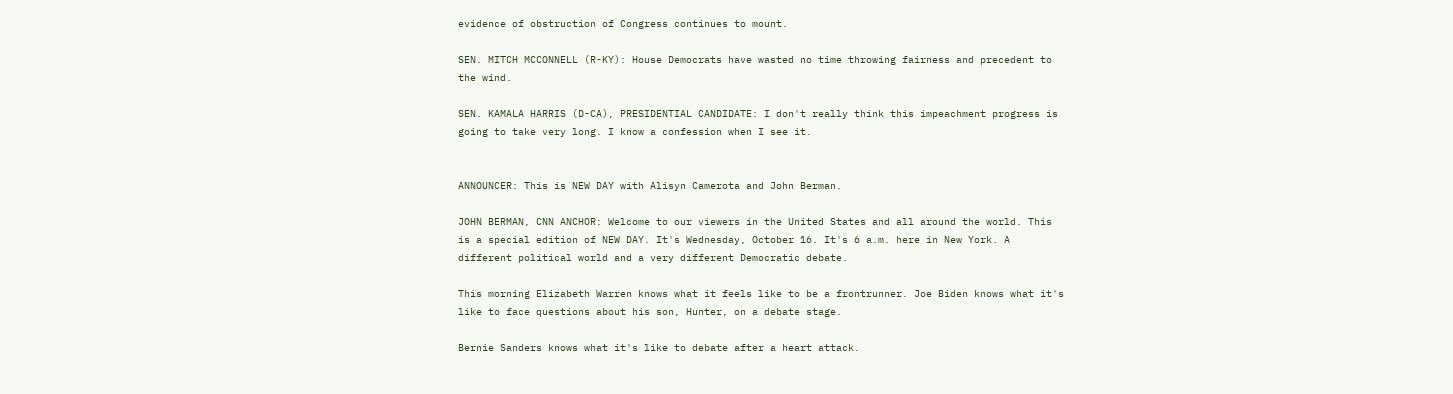evidence of obstruction of Congress continues to mount.

SEN. MITCH MCCONNELL (R-KY): House Democrats have wasted no time throwing fairness and precedent to the wind.

SEN. KAMALA HARRIS (D-CA), PRESIDENTIAL CANDIDATE: I don't really think this impeachment progress is going to take very long. I know a confession when I see it.


ANNOUNCER: This is NEW DAY with Alisyn Camerota and John Berman.

JOHN BERMAN, CNN ANCHOR: Welcome to our viewers in the United States and all around the world. This is a special edition of NEW DAY. It's Wednesday, October 16. It's 6 a.m. here in New York. A different political world and a very different Democratic debate.

This morning Elizabeth Warren knows what it feels like to be a frontrunner. Joe Biden knows what it's like to face questions about his son, Hunter, on a debate stage.

Bernie Sanders knows what it's like to debate after a heart attack.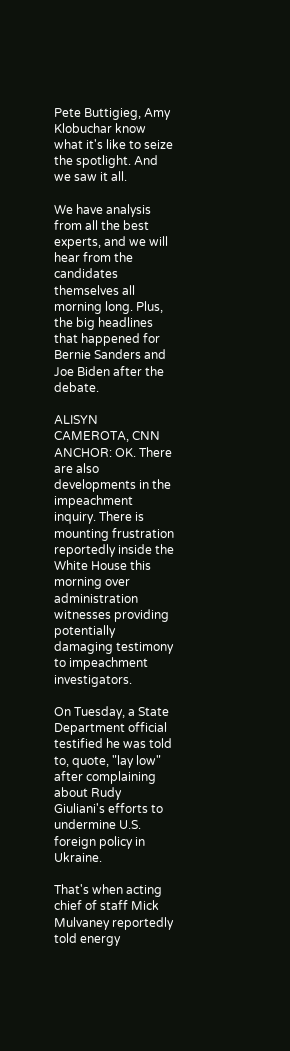Pete Buttigieg, Amy Klobuchar know what it's like to seize the spotlight. And we saw it all.

We have analysis from all the best experts, and we will hear from the candidates themselves all morning long. Plus, the big headlines that happened for Bernie Sanders and Joe Biden after the debate.

ALISYN CAMEROTA, CNN ANCHOR: OK. There are also developments in the impeachment inquiry. There is mounting frustration reportedly inside the White House this morning over administration witnesses providing potentially damaging testimony to impeachment investigators.

On Tuesday, a State Department official testified he was told to, quote, "lay low" after complaining about Rudy Giuliani's efforts to undermine U.S. foreign policy in Ukraine.

That's when acting chief of staff Mick Mulvaney reportedly told energy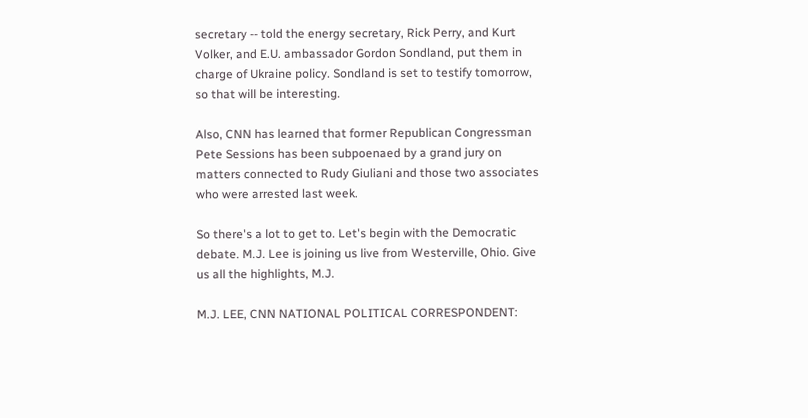secretary -- told the energy secretary, Rick Perry, and Kurt Volker, and E.U. ambassador Gordon Sondland, put them in charge of Ukraine policy. Sondland is set to testify tomorrow, so that will be interesting.

Also, CNN has learned that former Republican Congressman Pete Sessions has been subpoenaed by a grand jury on matters connected to Rudy Giuliani and those two associates who were arrested last week.

So there's a lot to get to. Let's begin with the Democratic debate. M.J. Lee is joining us live from Westerville, Ohio. Give us all the highlights, M.J.

M.J. LEE, CNN NATIONAL POLITICAL CORRESPONDENT: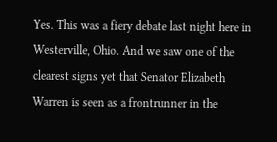Yes. This was a fiery debate last night here in Westerville, Ohio. And we saw one of the clearest signs yet that Senator Elizabeth Warren is seen as a frontrunner in the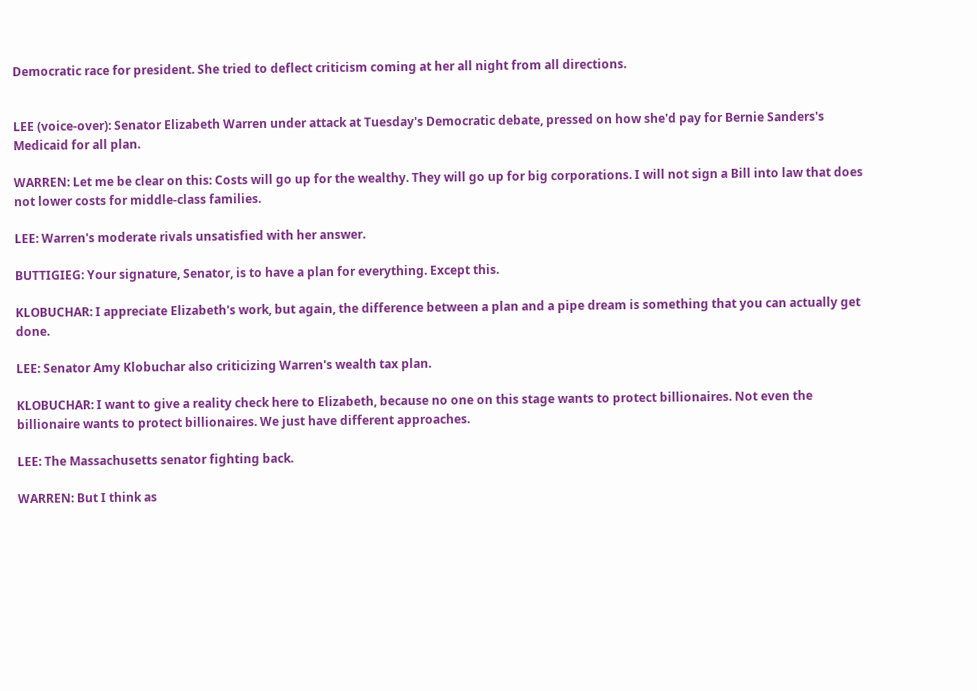Democratic race for president. She tried to deflect criticism coming at her all night from all directions.


LEE (voice-over): Senator Elizabeth Warren under attack at Tuesday's Democratic debate, pressed on how she'd pay for Bernie Sanders's Medicaid for all plan.

WARREN: Let me be clear on this: Costs will go up for the wealthy. They will go up for big corporations. I will not sign a Bill into law that does not lower costs for middle-class families.

LEE: Warren's moderate rivals unsatisfied with her answer.

BUTTIGIEG: Your signature, Senator, is to have a plan for everything. Except this.

KLOBUCHAR: I appreciate Elizabeth's work, but again, the difference between a plan and a pipe dream is something that you can actually get done.

LEE: Senator Amy Klobuchar also criticizing Warren's wealth tax plan.

KLOBUCHAR: I want to give a reality check here to Elizabeth, because no one on this stage wants to protect billionaires. Not even the billionaire wants to protect billionaires. We just have different approaches.

LEE: The Massachusetts senator fighting back.

WARREN: But I think as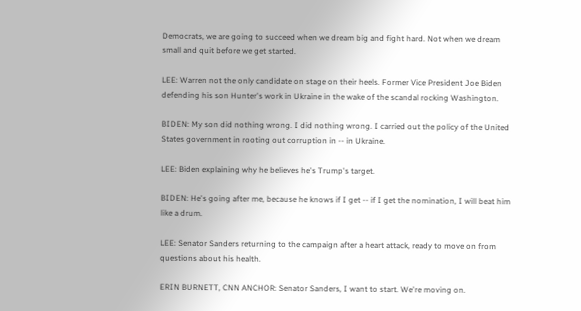Democrats, we are going to succeed when we dream big and fight hard. Not when we dream small and quit before we get started.

LEE: Warren not the only candidate on stage on their heels. Former Vice President Joe Biden defending his son Hunter's work in Ukraine in the wake of the scandal rocking Washington.

BIDEN: My son did nothing wrong. I did nothing wrong. I carried out the policy of the United States government in rooting out corruption in -- in Ukraine.

LEE: Biden explaining why he believes he's Trump's target.

BIDEN: He's going after me, because he knows if I get -- if I get the nomination, I will beat him like a drum.

LEE: Senator Sanders returning to the campaign after a heart attack, ready to move on from questions about his health.

ERIN BURNETT, CNN ANCHOR: Senator Sanders, I want to start. We're moving on.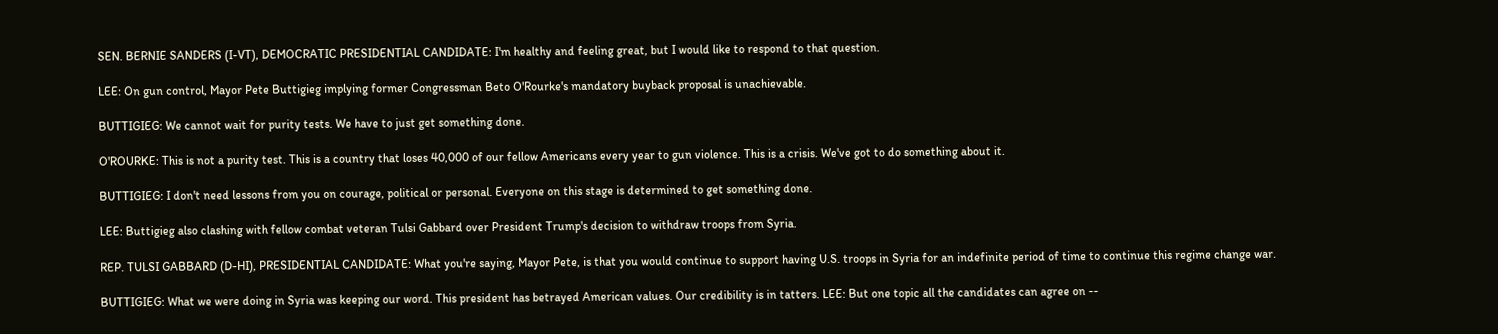SEN. BERNIE SANDERS (I-VT), DEMOCRATIC PRESIDENTIAL CANDIDATE: I'm healthy and feeling great, but I would like to respond to that question.

LEE: On gun control, Mayor Pete Buttigieg implying former Congressman Beto O'Rourke's mandatory buyback proposal is unachievable.

BUTTIGIEG: We cannot wait for purity tests. We have to just get something done.

O'ROURKE: This is not a purity test. This is a country that loses 40,000 of our fellow Americans every year to gun violence. This is a crisis. We've got to do something about it.

BUTTIGIEG: I don't need lessons from you on courage, political or personal. Everyone on this stage is determined to get something done.

LEE: Buttigieg also clashing with fellow combat veteran Tulsi Gabbard over President Trump's decision to withdraw troops from Syria.

REP. TULSI GABBARD (D-HI), PRESIDENTIAL CANDIDATE: What you're saying, Mayor Pete, is that you would continue to support having U.S. troops in Syria for an indefinite period of time to continue this regime change war.

BUTTIGIEG: What we were doing in Syria was keeping our word. This president has betrayed American values. Our credibility is in tatters. LEE: But one topic all the candidates can agree on --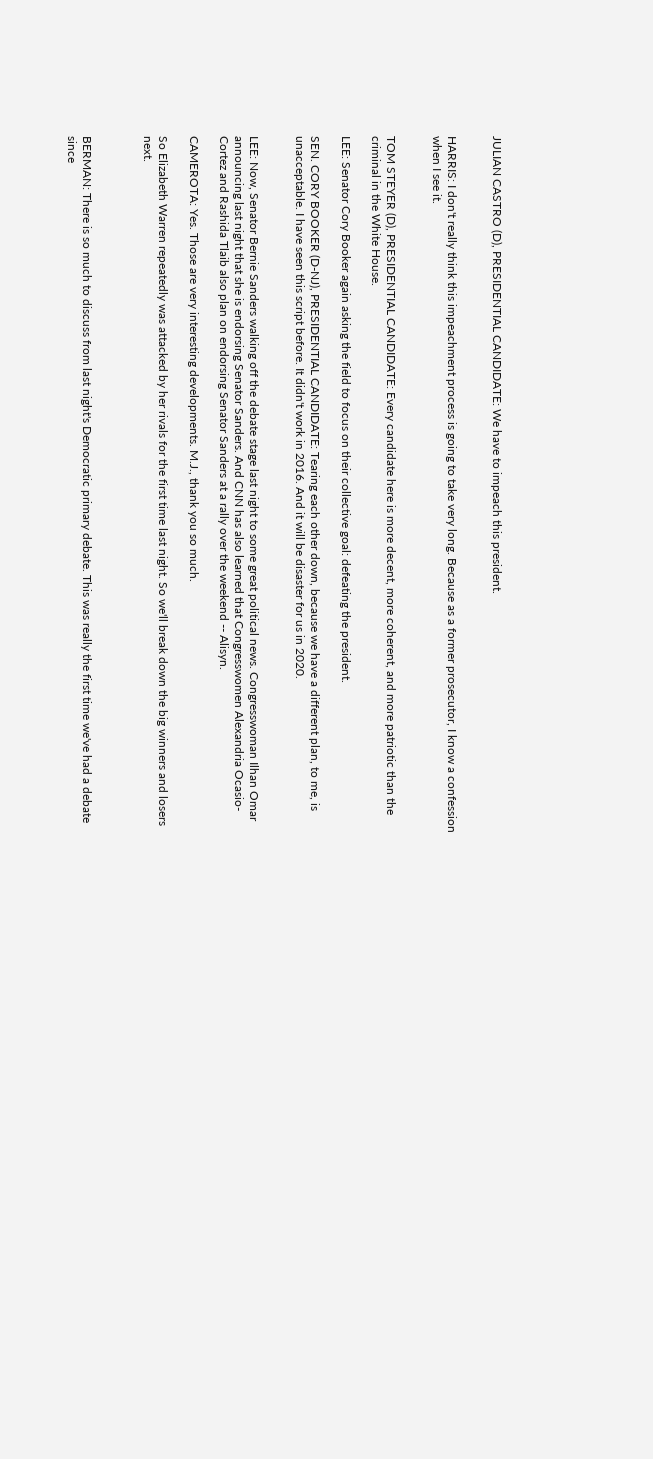JULIAN CASTRO (D), PRESIDENTIAL CANDIDATE: We have to impeach this president.


HARRIS: I don't really think this impeachment process is going to take very long. Because as a former prosecutor, I know a confession when I see it.


TOM STEYER (D), PRESIDENTIAL CANDIDATE: Every candidate here is more decent, more coherent, and more patriotic than the criminal in the White House.

LEE: Senator Cory Booker again asking the field to focus on their collective goal: defeating the president.

SEN. CORY BOOKER (D-NJ), PRESIDENTIAL CANDIDATE: Tearing each other down, because we have a different plan, to me, is unacceptable. I have seen this script before. It didn't work in 2016. And it will be disaster for us in 2020.


LEE: Now, Senator Bernie Sanders walking off the debate stage last night to some great political news. Congresswoman Ilhan Omar announcing last night that she is endorsing Senator Sanders. And CNN has also learned that Congresswomen Alexandria Ocasio-Cortez and Rashida Tlaib also plan on endorsing Senator Sanders at a rally over the weekend -- Alisyn.

CAMEROTA: Yes. Those are very interesting developments. M.J., thank you so much.

So Elizabeth Warren repeatedly was attacked by her rivals for the first time last night. So we'll break down the big winners and losers next.



BERMAN: There is so much to discuss from last night's Democratic primary debate. This was really the first time we've had a debate since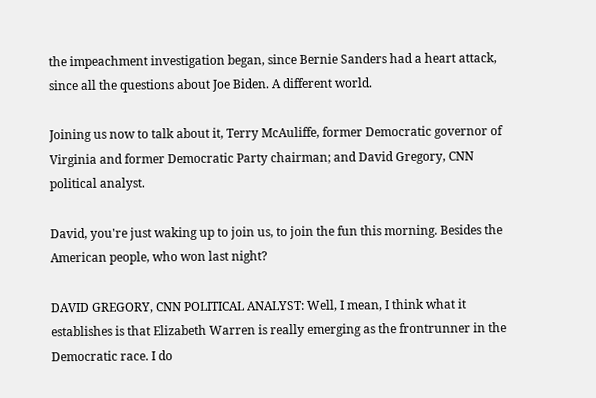the impeachment investigation began, since Bernie Sanders had a heart attack, since all the questions about Joe Biden. A different world.

Joining us now to talk about it, Terry McAuliffe, former Democratic governor of Virginia and former Democratic Party chairman; and David Gregory, CNN political analyst.

David, you're just waking up to join us, to join the fun this morning. Besides the American people, who won last night?

DAVID GREGORY, CNN POLITICAL ANALYST: Well, I mean, I think what it establishes is that Elizabeth Warren is really emerging as the frontrunner in the Democratic race. I do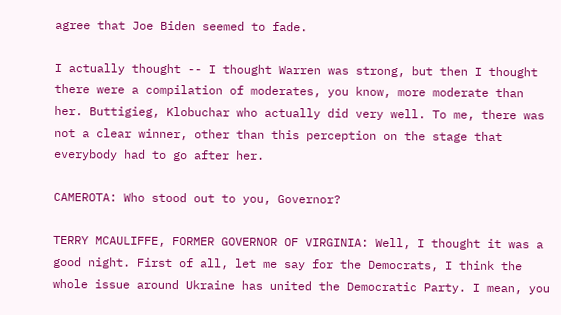agree that Joe Biden seemed to fade.

I actually thought -- I thought Warren was strong, but then I thought there were a compilation of moderates, you know, more moderate than her. Buttigieg, Klobuchar who actually did very well. To me, there was not a clear winner, other than this perception on the stage that everybody had to go after her.

CAMEROTA: Who stood out to you, Governor?

TERRY MCAULIFFE, FORMER GOVERNOR OF VIRGINIA: Well, I thought it was a good night. First of all, let me say for the Democrats, I think the whole issue around Ukraine has united the Democratic Party. I mean, you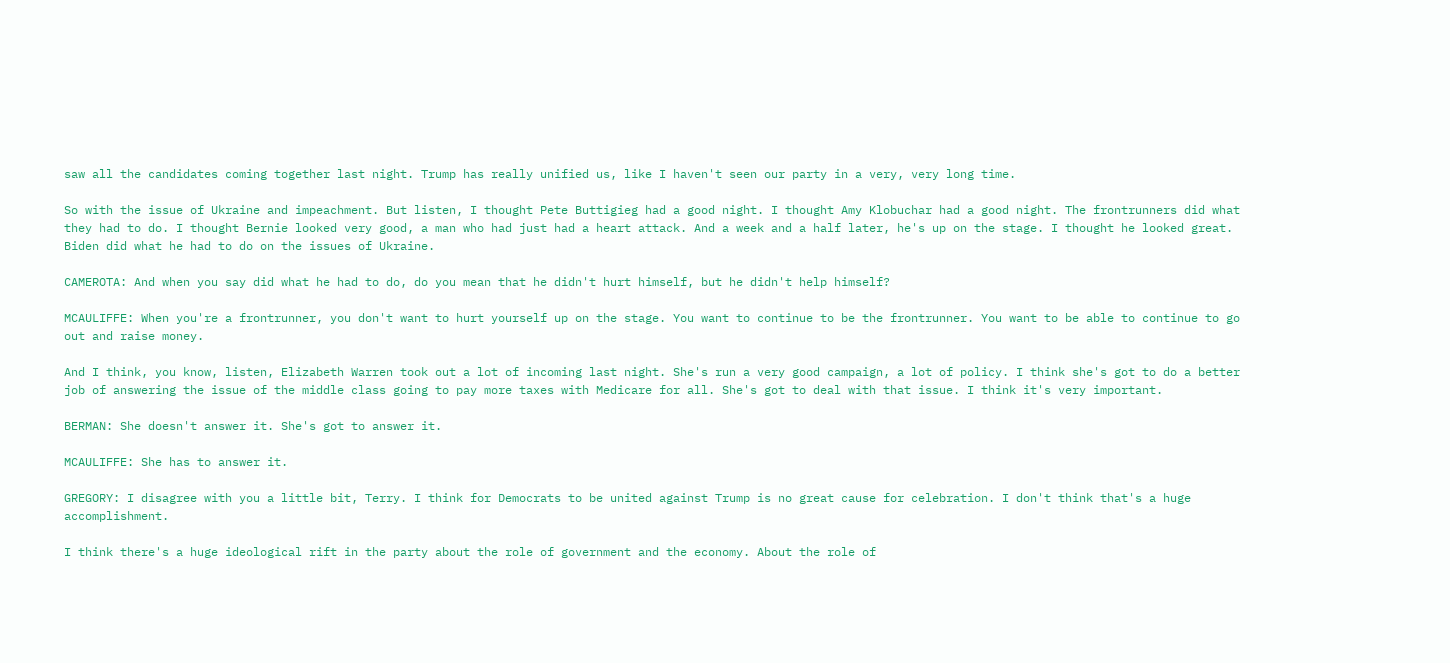saw all the candidates coming together last night. Trump has really unified us, like I haven't seen our party in a very, very long time.

So with the issue of Ukraine and impeachment. But listen, I thought Pete Buttigieg had a good night. I thought Amy Klobuchar had a good night. The frontrunners did what they had to do. I thought Bernie looked very good, a man who had just had a heart attack. And a week and a half later, he's up on the stage. I thought he looked great. Biden did what he had to do on the issues of Ukraine.

CAMEROTA: And when you say did what he had to do, do you mean that he didn't hurt himself, but he didn't help himself?

MCAULIFFE: When you're a frontrunner, you don't want to hurt yourself up on the stage. You want to continue to be the frontrunner. You want to be able to continue to go out and raise money.

And I think, you know, listen, Elizabeth Warren took out a lot of incoming last night. She's run a very good campaign, a lot of policy. I think she's got to do a better job of answering the issue of the middle class going to pay more taxes with Medicare for all. She's got to deal with that issue. I think it's very important.

BERMAN: She doesn't answer it. She's got to answer it.

MCAULIFFE: She has to answer it.

GREGORY: I disagree with you a little bit, Terry. I think for Democrats to be united against Trump is no great cause for celebration. I don't think that's a huge accomplishment.

I think there's a huge ideological rift in the party about the role of government and the economy. About the role of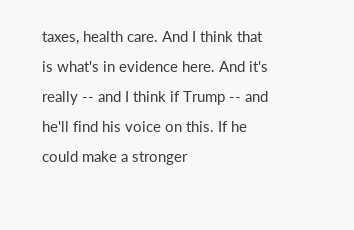taxes, health care. And I think that is what's in evidence here. And it's really -- and I think if Trump -- and he'll find his voice on this. If he could make a stronger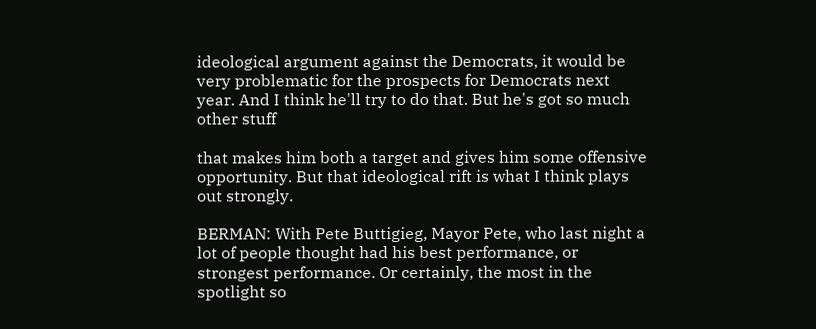ideological argument against the Democrats, it would be very problematic for the prospects for Democrats next year. And I think he'll try to do that. But he's got so much other stuff

that makes him both a target and gives him some offensive opportunity. But that ideological rift is what I think plays out strongly.

BERMAN: With Pete Buttigieg, Mayor Pete, who last night a lot of people thought had his best performance, or strongest performance. Or certainly, the most in the spotlight so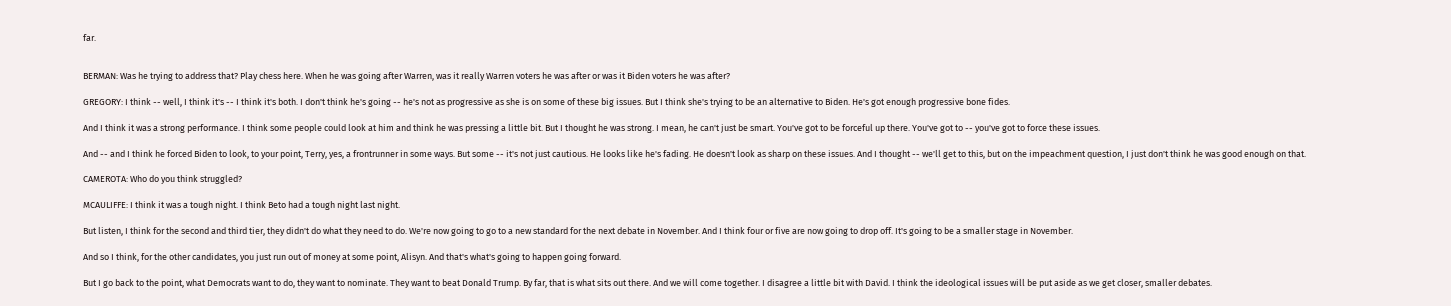far.


BERMAN: Was he trying to address that? Play chess here. When he was going after Warren, was it really Warren voters he was after or was it Biden voters he was after?

GREGORY: I think -- well, I think it's -- I think it's both. I don't think he's going -- he's not as progressive as she is on some of these big issues. But I think she's trying to be an alternative to Biden. He's got enough progressive bone fides.

And I think it was a strong performance. I think some people could look at him and think he was pressing a little bit. But I thought he was strong. I mean, he can't just be smart. You've got to be forceful up there. You've got to -- you've got to force these issues.

And -- and I think he forced Biden to look, to your point, Terry, yes, a frontrunner in some ways. But some -- it's not just cautious. He looks like he's fading. He doesn't look as sharp on these issues. And I thought -- we'll get to this, but on the impeachment question, I just don't think he was good enough on that.

CAMEROTA: Who do you think struggled?

MCAULIFFE: I think it was a tough night. I think Beto had a tough night last night.

But listen, I think for the second and third tier, they didn't do what they need to do. We're now going to go to a new standard for the next debate in November. And I think four or five are now going to drop off. It's going to be a smaller stage in November.

And so I think, for the other candidates, you just run out of money at some point, Alisyn. And that's what's going to happen going forward.

But I go back to the point, what Democrats want to do, they want to nominate. They want to beat Donald Trump. By far, that is what sits out there. And we will come together. I disagree a little bit with David. I think the ideological issues will be put aside as we get closer, smaller debates.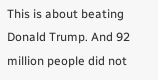This is about beating Donald Trump. And 92 million people did not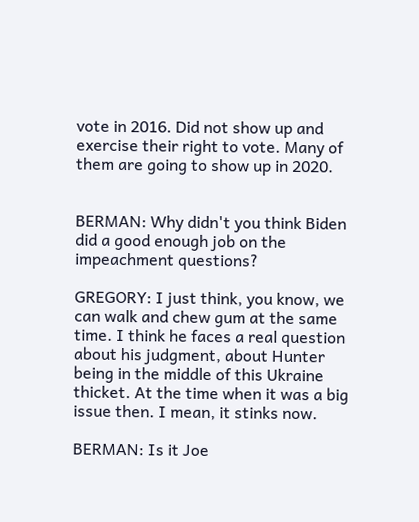vote in 2016. Did not show up and exercise their right to vote. Many of them are going to show up in 2020.


BERMAN: Why didn't you think Biden did a good enough job on the impeachment questions?

GREGORY: I just think, you know, we can walk and chew gum at the same time. I think he faces a real question about his judgment, about Hunter being in the middle of this Ukraine thicket. At the time when it was a big issue then. I mean, it stinks now.

BERMAN: Is it Joe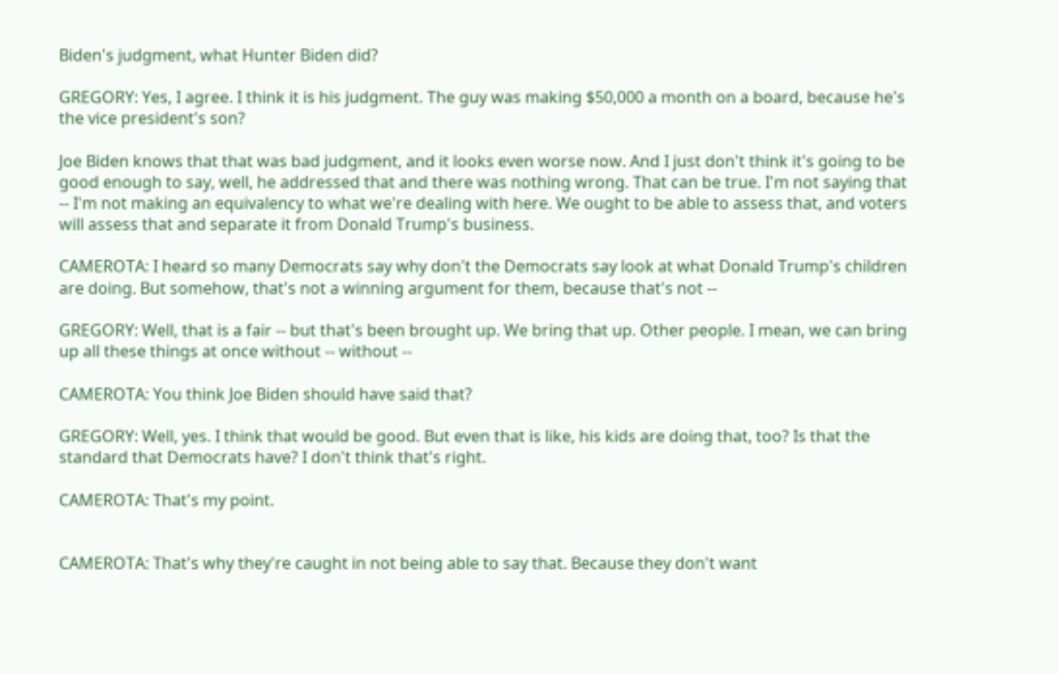Biden's judgment, what Hunter Biden did?

GREGORY: Yes, I agree. I think it is his judgment. The guy was making $50,000 a month on a board, because he's the vice president's son?

Joe Biden knows that that was bad judgment, and it looks even worse now. And I just don't think it's going to be good enough to say, well, he addressed that and there was nothing wrong. That can be true. I'm not saying that -- I'm not making an equivalency to what we're dealing with here. We ought to be able to assess that, and voters will assess that and separate it from Donald Trump's business.

CAMEROTA: I heard so many Democrats say why don't the Democrats say look at what Donald Trump's children are doing. But somehow, that's not a winning argument for them, because that's not --

GREGORY: Well, that is a fair -- but that's been brought up. We bring that up. Other people. I mean, we can bring up all these things at once without -- without --

CAMEROTA: You think Joe Biden should have said that?

GREGORY: Well, yes. I think that would be good. But even that is like, his kids are doing that, too? Is that the standard that Democrats have? I don't think that's right.

CAMEROTA: That's my point.


CAMEROTA: That's why they're caught in not being able to say that. Because they don't want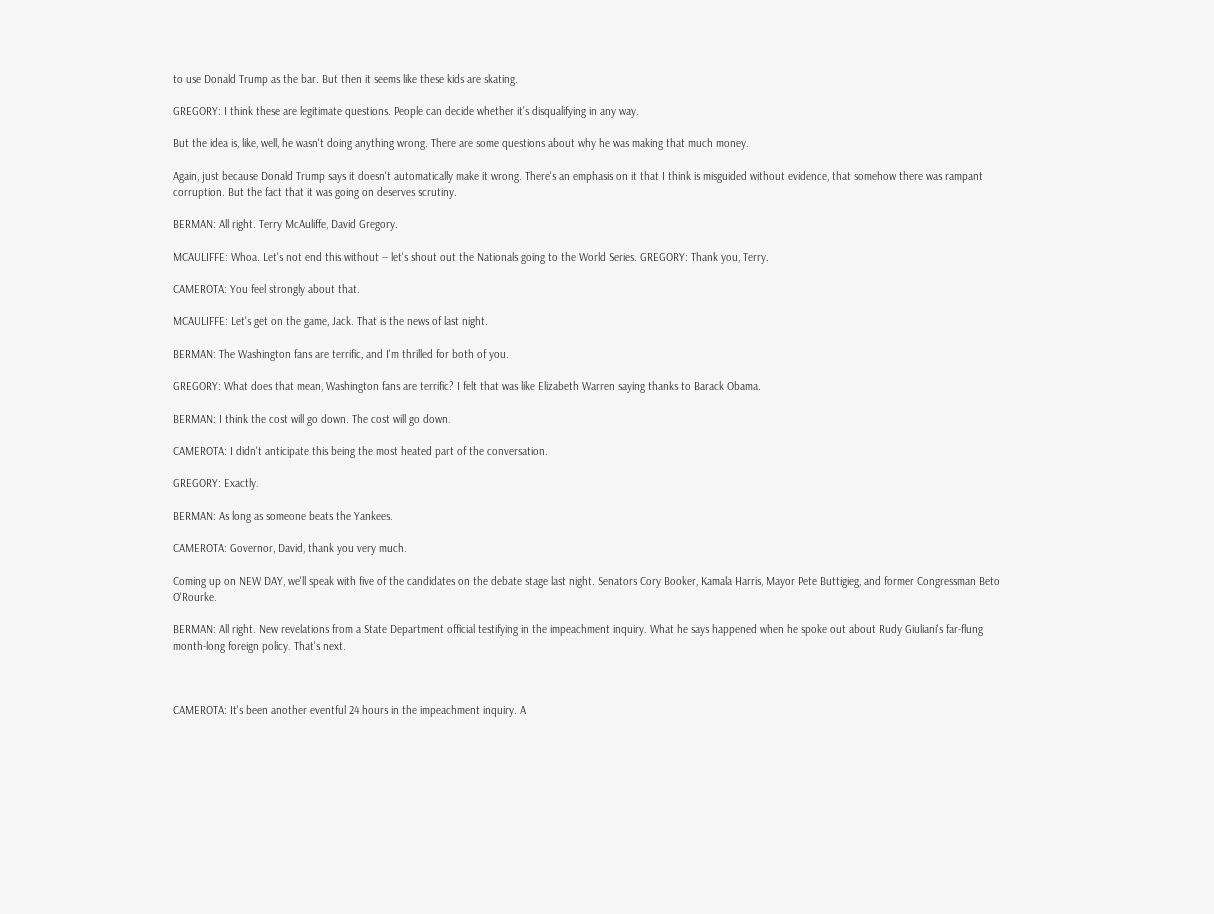to use Donald Trump as the bar. But then it seems like these kids are skating.

GREGORY: I think these are legitimate questions. People can decide whether it's disqualifying in any way.

But the idea is, like, well, he wasn't doing anything wrong. There are some questions about why he was making that much money.

Again, just because Donald Trump says it doesn't automatically make it wrong. There's an emphasis on it that I think is misguided without evidence, that somehow there was rampant corruption. But the fact that it was going on deserves scrutiny.

BERMAN: All right. Terry McAuliffe, David Gregory.

MCAULIFFE: Whoa. Let's not end this without -- let's shout out the Nationals going to the World Series. GREGORY: Thank you, Terry.

CAMEROTA: You feel strongly about that.

MCAULIFFE: Let's get on the game, Jack. That is the news of last night.

BERMAN: The Washington fans are terrific, and I'm thrilled for both of you.

GREGORY: What does that mean, Washington fans are terrific? I felt that was like Elizabeth Warren saying thanks to Barack Obama.

BERMAN: I think the cost will go down. The cost will go down.

CAMEROTA: I didn't anticipate this being the most heated part of the conversation.

GREGORY: Exactly.

BERMAN: As long as someone beats the Yankees.

CAMEROTA: Governor, David, thank you very much.

Coming up on NEW DAY, we'll speak with five of the candidates on the debate stage last night. Senators Cory Booker, Kamala Harris, Mayor Pete Buttigieg, and former Congressman Beto O'Rourke.

BERMAN: All right. New revelations from a State Department official testifying in the impeachment inquiry. What he says happened when he spoke out about Rudy Giuliani's far-flung month-long foreign policy. That's next.



CAMEROTA: It's been another eventful 24 hours in the impeachment inquiry. A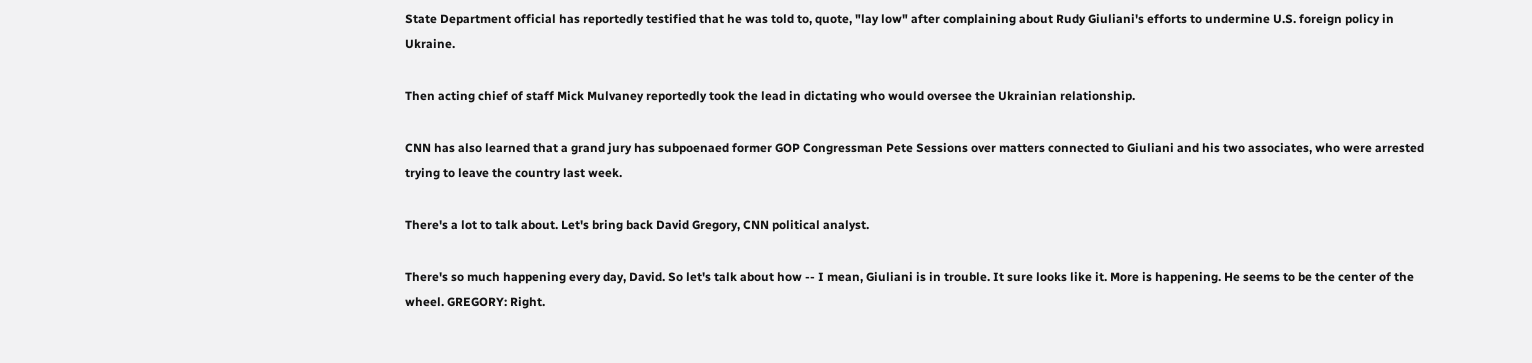State Department official has reportedly testified that he was told to, quote, "lay low" after complaining about Rudy Giuliani's efforts to undermine U.S. foreign policy in Ukraine.

Then acting chief of staff Mick Mulvaney reportedly took the lead in dictating who would oversee the Ukrainian relationship.

CNN has also learned that a grand jury has subpoenaed former GOP Congressman Pete Sessions over matters connected to Giuliani and his two associates, who were arrested trying to leave the country last week.

There's a lot to talk about. Let's bring back David Gregory, CNN political analyst.

There's so much happening every day, David. So let's talk about how -- I mean, Giuliani is in trouble. It sure looks like it. More is happening. He seems to be the center of the wheel. GREGORY: Right.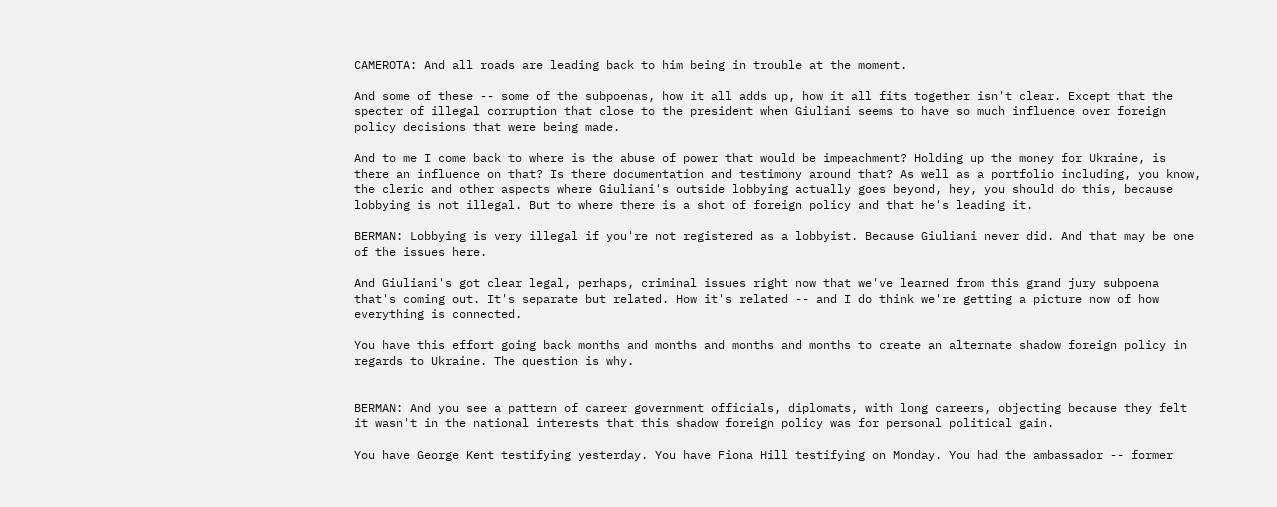CAMEROTA: And all roads are leading back to him being in trouble at the moment.

And some of these -- some of the subpoenas, how it all adds up, how it all fits together isn't clear. Except that the specter of illegal corruption that close to the president when Giuliani seems to have so much influence over foreign policy decisions that were being made.

And to me I come back to where is the abuse of power that would be impeachment? Holding up the money for Ukraine, is there an influence on that? Is there documentation and testimony around that? As well as a portfolio including, you know, the cleric and other aspects where Giuliani's outside lobbying actually goes beyond, hey, you should do this, because lobbying is not illegal. But to where there is a shot of foreign policy and that he's leading it.

BERMAN: Lobbying is very illegal if you're not registered as a lobbyist. Because Giuliani never did. And that may be one of the issues here.

And Giuliani's got clear legal, perhaps, criminal issues right now that we've learned from this grand jury subpoena that's coming out. It's separate but related. How it's related -- and I do think we're getting a picture now of how everything is connected.

You have this effort going back months and months and months and months to create an alternate shadow foreign policy in regards to Ukraine. The question is why.


BERMAN: And you see a pattern of career government officials, diplomats, with long careers, objecting because they felt it wasn't in the national interests that this shadow foreign policy was for personal political gain.

You have George Kent testifying yesterday. You have Fiona Hill testifying on Monday. You had the ambassador -- former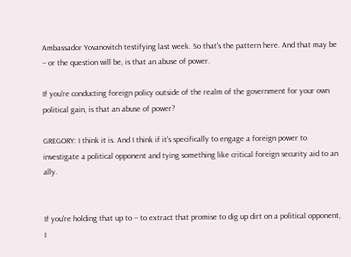Ambassador Yovanovitch testifying last week. So that's the pattern here. And that may be -- or the question will be, is that an abuse of power.

If you're conducting foreign policy outside of the realm of the government for your own political gain, is that an abuse of power?

GREGORY: I think it is. And I think if it's specifically to engage a foreign power to investigate a political opponent and tying something like critical foreign security aid to an ally.


If you're holding that up to -- to extract that promise to dig up dirt on a political opponent, I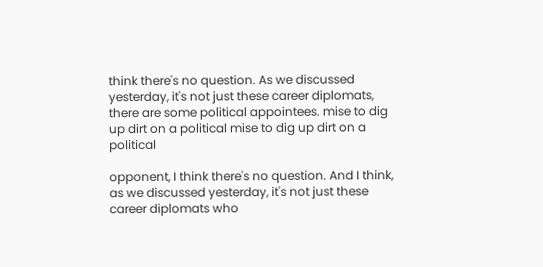think there's no question. As we discussed yesterday, it's not just these career diplomats, there are some political appointees. mise to dig up dirt on a political mise to dig up dirt on a political

opponent, I think there's no question. And I think, as we discussed yesterday, it's not just these career diplomats who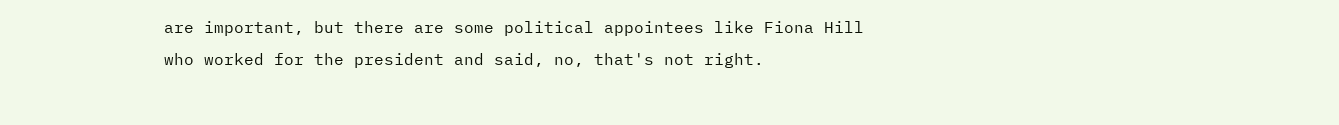are important, but there are some political appointees like Fiona Hill who worked for the president and said, no, that's not right.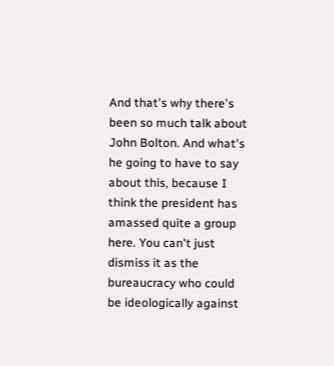And that's why there's been so much talk about John Bolton. And what's he going to have to say about this, because I think the president has amassed quite a group here. You can't just dismiss it as the bureaucracy who could be ideologically against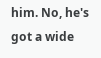him. No, he's got a wide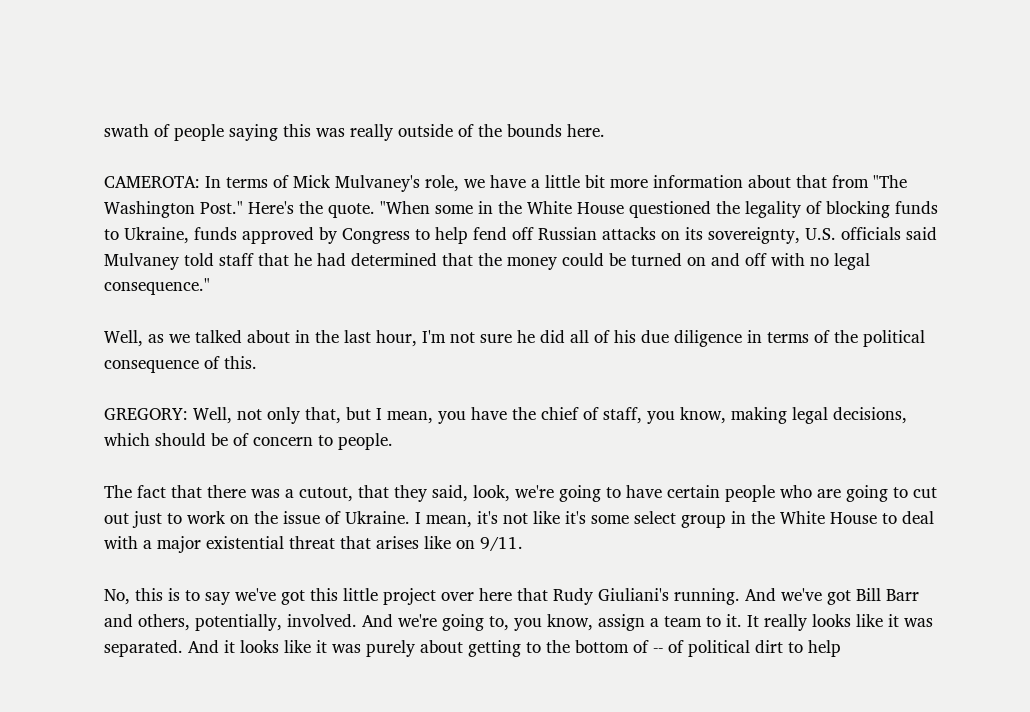swath of people saying this was really outside of the bounds here.

CAMEROTA: In terms of Mick Mulvaney's role, we have a little bit more information about that from "The Washington Post." Here's the quote. "When some in the White House questioned the legality of blocking funds to Ukraine, funds approved by Congress to help fend off Russian attacks on its sovereignty, U.S. officials said Mulvaney told staff that he had determined that the money could be turned on and off with no legal consequence."

Well, as we talked about in the last hour, I'm not sure he did all of his due diligence in terms of the political consequence of this.

GREGORY: Well, not only that, but I mean, you have the chief of staff, you know, making legal decisions, which should be of concern to people.

The fact that there was a cutout, that they said, look, we're going to have certain people who are going to cut out just to work on the issue of Ukraine. I mean, it's not like it's some select group in the White House to deal with a major existential threat that arises like on 9/11.

No, this is to say we've got this little project over here that Rudy Giuliani's running. And we've got Bill Barr and others, potentially, involved. And we're going to, you know, assign a team to it. It really looks like it was separated. And it looks like it was purely about getting to the bottom of -- of political dirt to help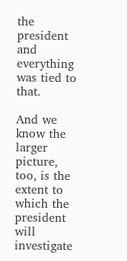the president and everything was tied to that.

And we know the larger picture, too, is the extent to which the president will investigate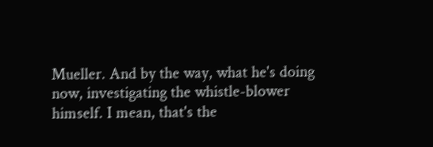Mueller. And by the way, what he's doing now, investigating the whistle-blower himself. I mean, that's the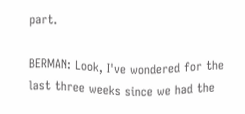part.

BERMAN: Look, I've wondered for the last three weeks since we had the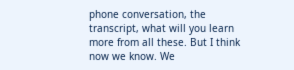phone conversation, the transcript, what will you learn more from all these. But I think now we know. We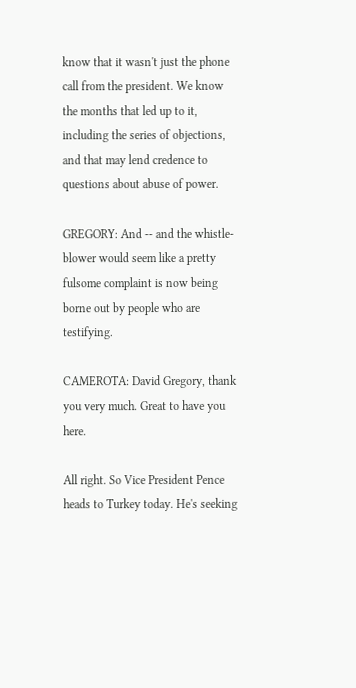know that it wasn't just the phone call from the president. We know the months that led up to it, including the series of objections, and that may lend credence to questions about abuse of power.

GREGORY: And -- and the whistle-blower would seem like a pretty fulsome complaint is now being borne out by people who are testifying.

CAMEROTA: David Gregory, thank you very much. Great to have you here.

All right. So Vice President Pence heads to Turkey today. He's seeking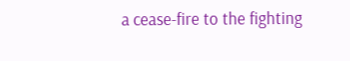a cease-fire to the fighting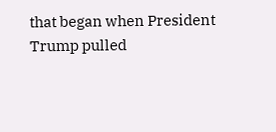that began when President Trump pulled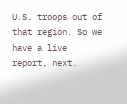U.S. troops out of that region. So we have a live report, next.